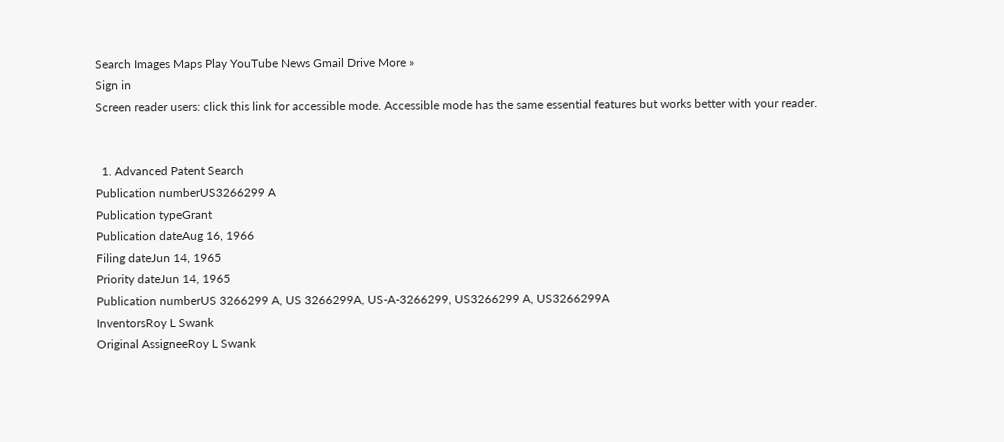Search Images Maps Play YouTube News Gmail Drive More »
Sign in
Screen reader users: click this link for accessible mode. Accessible mode has the same essential features but works better with your reader.


  1. Advanced Patent Search
Publication numberUS3266299 A
Publication typeGrant
Publication dateAug 16, 1966
Filing dateJun 14, 1965
Priority dateJun 14, 1965
Publication numberUS 3266299 A, US 3266299A, US-A-3266299, US3266299 A, US3266299A
InventorsRoy L Swank
Original AssigneeRoy L Swank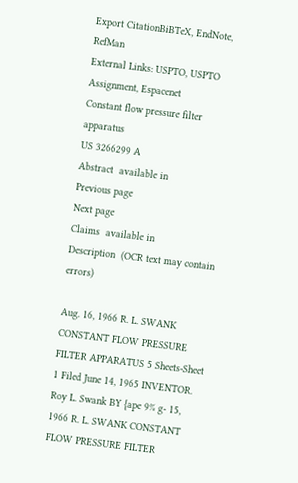Export CitationBiBTeX, EndNote, RefMan
External Links: USPTO, USPTO Assignment, Espacenet
Constant flow pressure filter apparatus
US 3266299 A
Abstract  available in
Previous page
Next page
Claims  available in
Description  (OCR text may contain errors)

Aug. 16, 1966 R. L. SWANK CONSTANT FLOW PRESSURE FILTER APPARATUS 5 Sheets-Sheet 1 Filed June 14, 1965 INVENTOR. Roy L. Swank BY {ape 9% g- 15, 1966 R. L. SWANK CONSTANT FLOW PRESSURE FILTER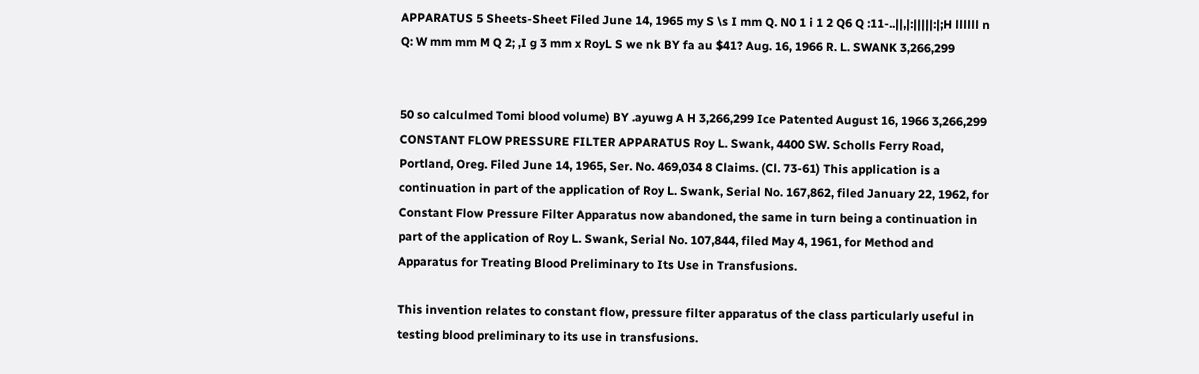APPARATUS 5 Sheets-Sheet Filed June 14, 1965 my S \s I mm Q. N0 1 i 1 2 Q6 Q :11-..||,|:|||||:|;H llllll n Q: W mm mm M Q 2; ,I g 3 mm x RoyL S we nk BY fa au $41? Aug. 16, 1966 R. L. SWANK 3,266,299


50 so calculmed Tomi blood volume) BY .ayuwg A H 3,266,299 Ice Patented August 16, 1966 3,266,299 CONSTANT FLOW PRESSURE FILTER APPARATUS Roy L. Swank, 4400 SW. Scholls Ferry Road, Portland, Oreg. Filed June 14, 1965, Ser. No. 469,034 8 Claims. (Cl. 73-61) This application is a continuation in part of the application of Roy L. Swank, Serial No. 167,862, filed January 22, 1962, for Constant Flow Pressure Filter Apparatus now abandoned, the same in turn being a continuation in part of the application of Roy L. Swank, Serial No. 107,844, filed May 4, 1961, for Method and Apparatus for Treating Blood Preliminary to Its Use in Transfusions.

This invention relates to constant flow, pressure filter apparatus of the class particularly useful in testing blood preliminary to its use in transfusions.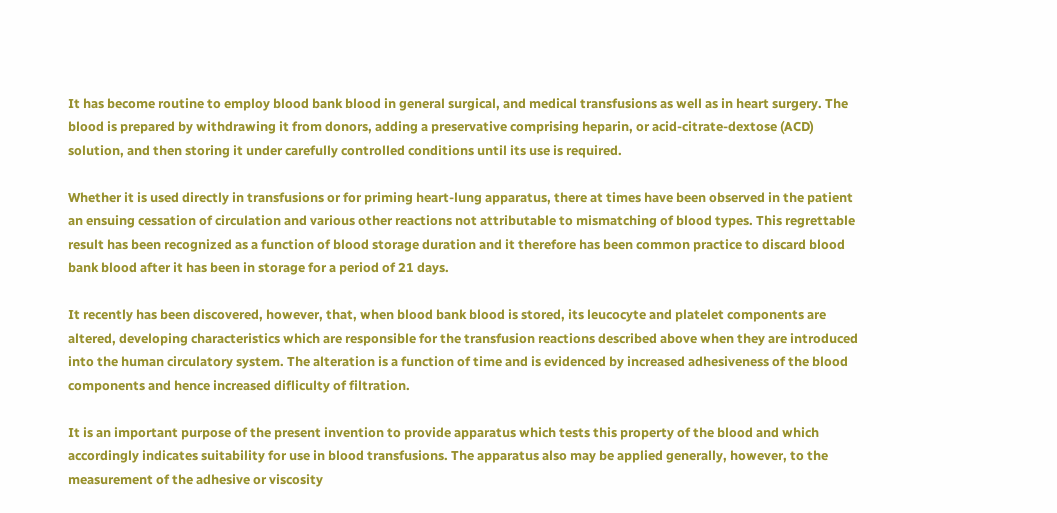It has become routine to employ blood bank blood in general surgical, and medical transfusions as well as in heart surgery. The blood is prepared by withdrawing it from donors, adding a preservative comprising heparin, or acid-citrate-dextose (ACD) solution, and then storing it under carefully controlled conditions until its use is required.

Whether it is used directly in transfusions or for priming heart-lung apparatus, there at times have been observed in the patient an ensuing cessation of circulation and various other reactions not attributable to mismatching of blood types. This regrettable result has been recognized as a function of blood storage duration and it therefore has been common practice to discard blood bank blood after it has been in storage for a period of 21 days.

It recently has been discovered, however, that, when blood bank blood is stored, its leucocyte and platelet components are altered, developing characteristics which are responsible for the transfusion reactions described above when they are introduced into the human circulatory system. The alteration is a function of time and is evidenced by increased adhesiveness of the blood components and hence increased difliculty of filtration.

It is an important purpose of the present invention to provide apparatus which tests this property of the blood and which accordingly indicates suitability for use in blood transfusions. The apparatus also may be applied generally, however, to the measurement of the adhesive or viscosity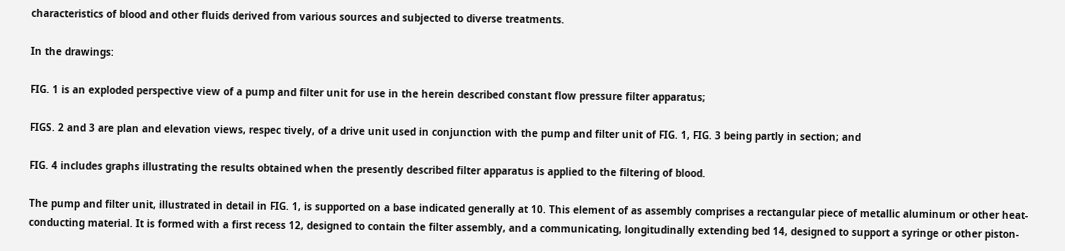characteristics of blood and other fluids derived from various sources and subjected to diverse treatments.

In the drawings:

FIG. 1 is an exploded perspective view of a pump and filter unit for use in the herein described constant flow pressure filter apparatus;

FIGS. 2 and 3 are plan and elevation views, respec tively, of a drive unit used in conjunction with the pump and filter unit of FIG. 1, FIG. 3 being partly in section; and

FIG. 4 includes graphs illustrating the results obtained when the presently described filter apparatus is applied to the filtering of blood.

The pump and filter unit, illustrated in detail in FIG. 1, is supported on a base indicated generally at 10. This element of as assembly comprises a rectangular piece of metallic aluminum or other heat-conducting material. It is formed with a first recess 12, designed to contain the filter assembly, and a communicating, longitudinally extending bed 14, designed to support a syringe or other piston-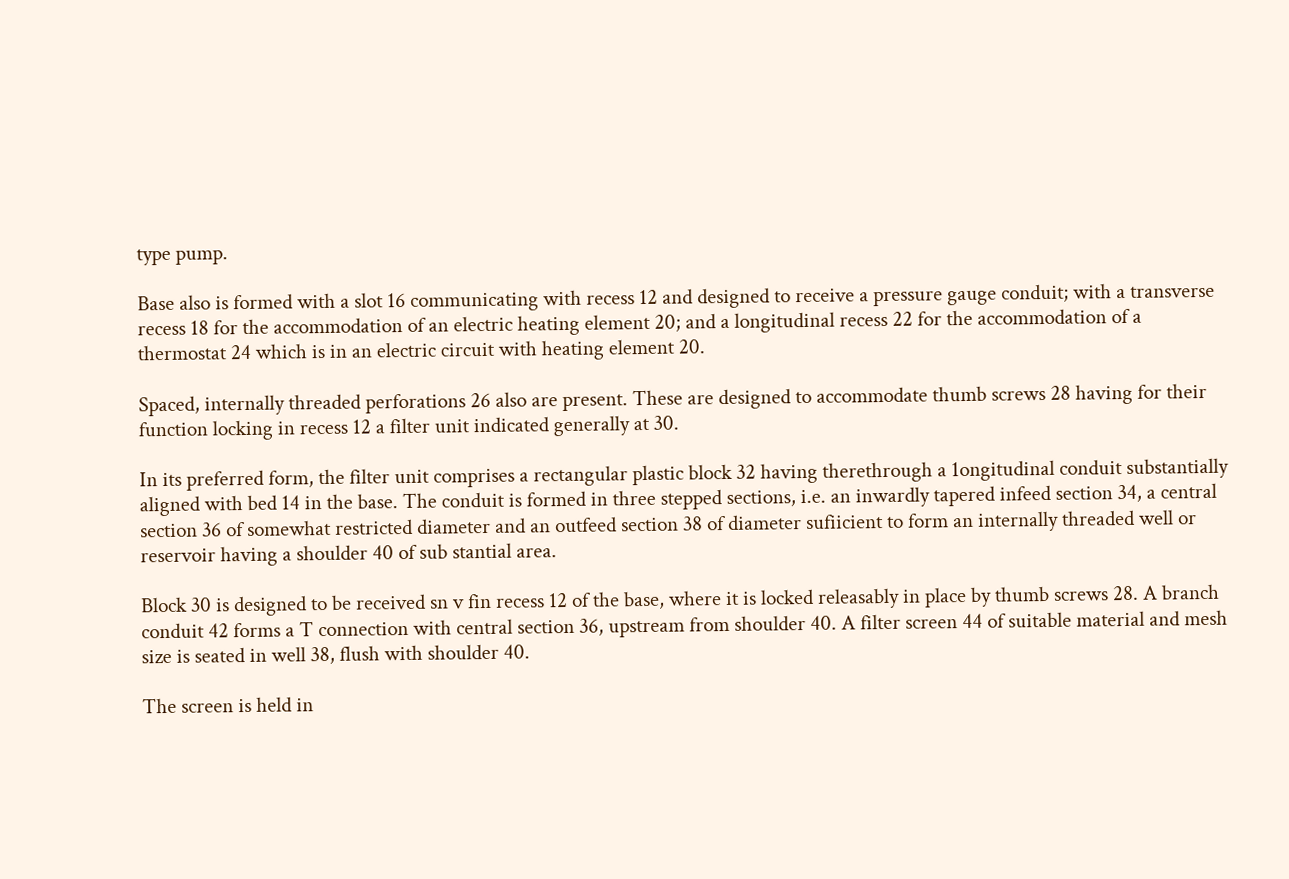type pump.

Base also is formed with a slot 16 communicating with recess 12 and designed to receive a pressure gauge conduit; with a transverse recess 18 for the accommodation of an electric heating element 20; and a longitudinal recess 22 for the accommodation of a thermostat 24 which is in an electric circuit with heating element 20.

Spaced, internally threaded perforations 26 also are present. These are designed to accommodate thumb screws 28 having for their function locking in recess 12 a filter unit indicated generally at 30.

In its preferred form, the filter unit comprises a rectangular plastic block 32 having therethrough a 1ongitudinal conduit substantially aligned with bed 14 in the base. The conduit is formed in three stepped sections, i.e. an inwardly tapered infeed section 34, a central section 36 of somewhat restricted diameter and an outfeed section 38 of diameter sufiicient to form an internally threaded well or reservoir having a shoulder 40 of sub stantial area.

Block 30 is designed to be received sn v fin recess 12 of the base, where it is locked releasably in place by thumb screws 28. A branch conduit 42 forms a T connection with central section 36, upstream from shoulder 40. A filter screen 44 of suitable material and mesh size is seated in well 38, flush with shoulder 40.

The screen is held in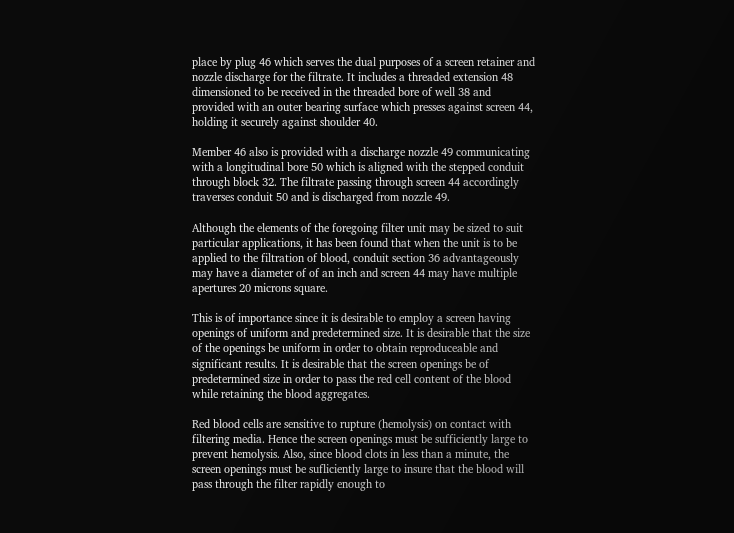place by plug 46 which serves the dual purposes of a screen retainer and nozzle discharge for the filtrate. It includes a threaded extension 48 dimensioned to be received in the threaded bore of well 38 and provided with an outer bearing surface which presses against screen 44, holding it securely against shoulder 40.

Member 46 also is provided with a discharge nozzle 49 communicating with a longitudinal bore 50 which is aligned with the stepped conduit through block 32. The filtrate passing through screen 44 accordingly traverses conduit 50 and is discharged from nozzle 49.

Although the elements of the foregoing filter unit may be sized to suit particular applications, it has been found that when the unit is to be applied to the filtration of blood, conduit section 36 advantageously may have a diameter of of an inch and screen 44 may have multiple apertures 20 microns square.

This is of importance since it is desirable to employ a screen having openings of uniform and predetermined size. It is desirable that the size of the openings be uniform in order to obtain reproduceable and significant results. It is desirable that the screen openings be of predetermined size in order to pass the red cell content of the blood while retaining the blood aggregates.

Red blood cells are sensitive to rupture (hemolysis) on contact with filtering media. Hence the screen openings must be sufficiently large to prevent hemolysis. Also, since blood clots in less than a minute, the screen openings must be sufliciently large to insure that the blood will pass through the filter rapidly enough to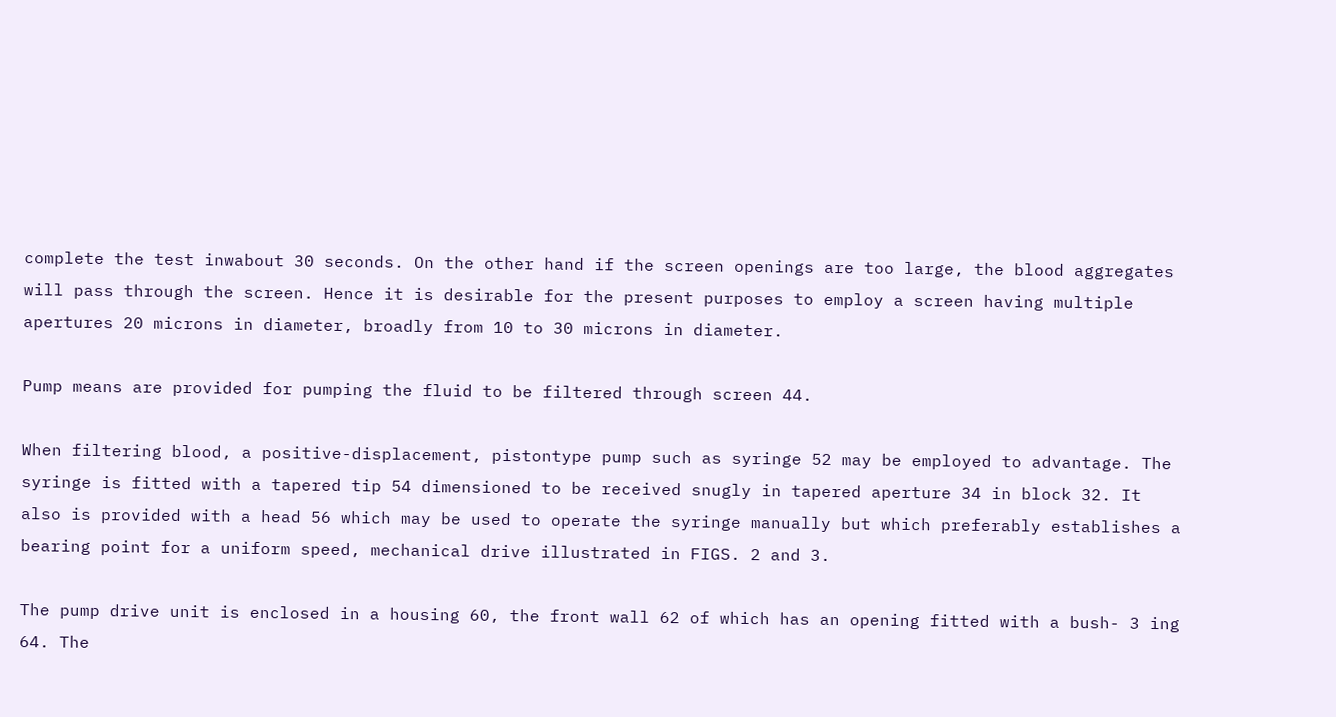complete the test inwabout 30 seconds. On the other hand if the screen openings are too large, the blood aggregates will pass through the screen. Hence it is desirable for the present purposes to employ a screen having multiple apertures 20 microns in diameter, broadly from 10 to 30 microns in diameter.

Pump means are provided for pumping the fluid to be filtered through screen 44.

When filtering blood, a positive-displacement, pistontype pump such as syringe 52 may be employed to advantage. The syringe is fitted with a tapered tip 54 dimensioned to be received snugly in tapered aperture 34 in block 32. It also is provided with a head 56 which may be used to operate the syringe manually but which preferably establishes a bearing point for a uniform speed, mechanical drive illustrated in FIGS. 2 and 3.

The pump drive unit is enclosed in a housing 60, the front wall 62 of which has an opening fitted with a bush- 3 ing 64. The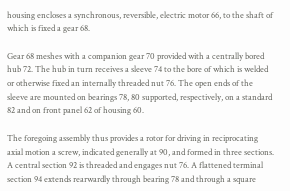housing encloses a synchronous, reversible, electric motor 66, to the shaft of which is fixed a gear 68.

Gear 68 meshes with a companion gear 70 provided with a centrally bored hub 72. The hub in turn receives a sleeve 74 to the bore of which is welded or otherwise fixed an internally threaded nut 76. The open ends of the sleeve are mounted on bearings 78, 80 supported, respectively, on a standard 82 and on front panel 62 of housing 60.

The foregoing assembly thus provides a rotor for driving in reciprocating axial motion a screw, indicated generally at 90, and formed in three sections. A central section 92 is threaded and engages nut 76. A flattened terminal section 94 extends rearwardly through bearing 78 and through a square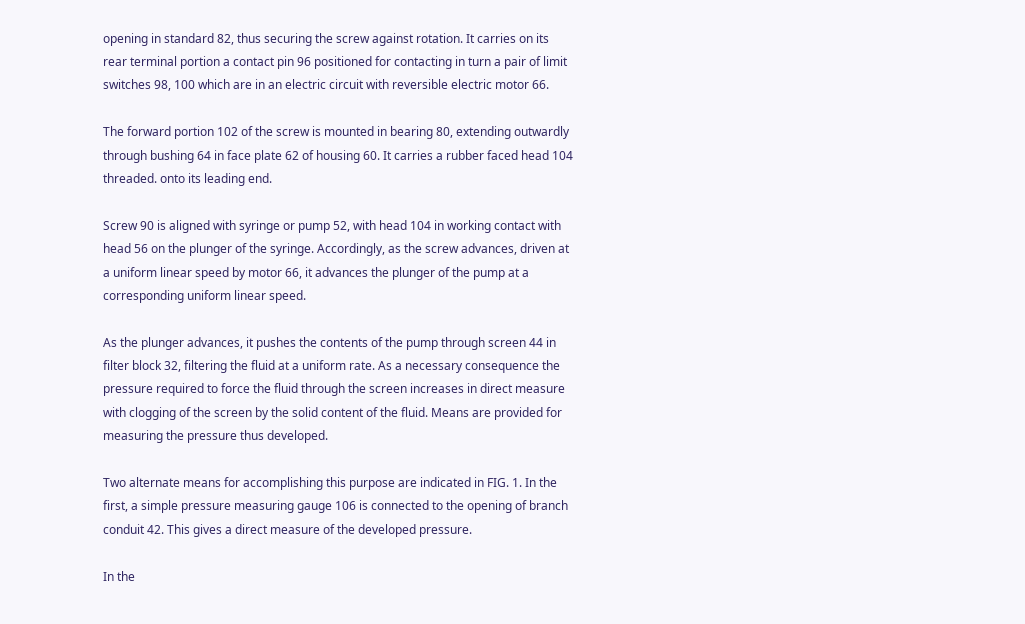opening in standard 82, thus securing the screw against rotation. It carries on its rear terminal portion a contact pin 96 positioned for contacting in turn a pair of limit switches 98, 100 which are in an electric circuit with reversible electric motor 66.

The forward portion 102 of the screw is mounted in bearing 80, extending outwardly through bushing 64 in face plate 62 of housing 60. It carries a rubber faced head 104 threaded. onto its leading end.

Screw 90 is aligned with syringe or pump 52, with head 104 in working contact with head 56 on the plunger of the syringe. Accordingly, as the screw advances, driven at a uniform linear speed by motor 66, it advances the plunger of the pump at a corresponding uniform linear speed.

As the plunger advances, it pushes the contents of the pump through screen 44 in filter block 32, filtering the fluid at a uniform rate. As a necessary consequence the pressure required to force the fluid through the screen increases in direct measure with clogging of the screen by the solid content of the fluid. Means are provided for measuring the pressure thus developed.

Two alternate means for accomplishing this purpose are indicated in FIG. 1. In the first, a simple pressure measuring gauge 106 is connected to the opening of branch conduit 42. This gives a direct measure of the developed pressure.

In the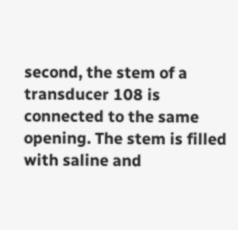second, the stem of a transducer 108 is connected to the same opening. The stem is filled with saline and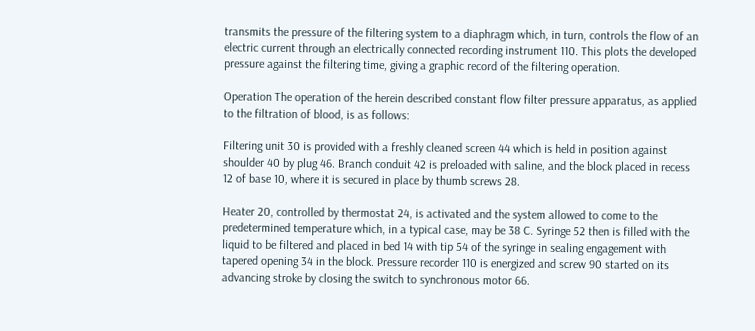transmits the pressure of the filtering system to a diaphragm which, in turn, controls the flow of an electric current through an electrically connected recording instrument 110. This plots the developed pressure against the filtering time, giving a graphic record of the filtering operation.

Operation The operation of the herein described constant flow filter pressure apparatus, as applied to the filtration of blood, is as follows:

Filtering unit 30 is provided with a freshly cleaned screen 44 which is held in position against shoulder 40 by plug 46. Branch conduit 42 is preloaded with saline, and the block placed in recess 12 of base 10, where it is secured in place by thumb screws 28.

Heater 20, controlled by thermostat 24, is activated and the system allowed to come to the predetermined temperature which, in a typical case, may be 38 C. Syringe 52 then is filled with the liquid to be filtered and placed in bed 14 with tip 54 of the syringe in sealing engagement with tapered opening 34 in the block. Pressure recorder 110 is energized and screw 90 started on its advancing stroke by closing the switch to synchronous motor 66.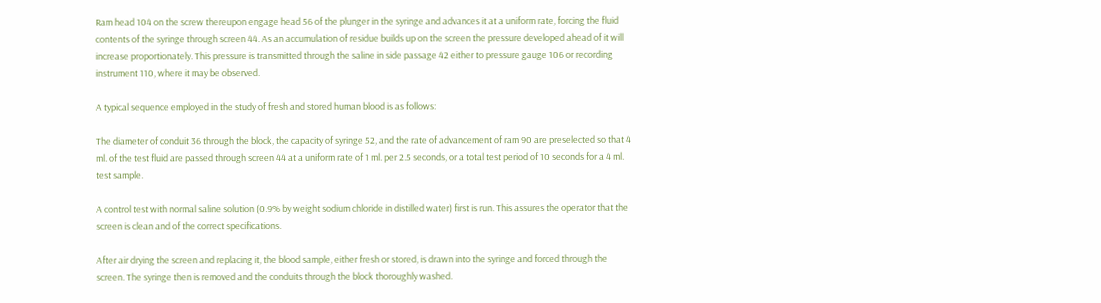Ram head 104 on the screw thereupon engage head 56 of the plunger in the syringe and advances it at a uniform rate, forcing the fluid contents of the syringe through screen 44. As an accumulation of residue builds up on the screen the pressure developed ahead of it will increase proportionately. This pressure is transmitted through the saline in side passage 42 either to pressure gauge 106 or recording instrument 110, where it may be observed.

A typical sequence employed in the study of fresh and stored human blood is as follows:

The diameter of conduit 36 through the block, the capacity of syringe 52, and the rate of advancement of ram 90 are preselected so that 4 ml. of the test fluid are passed through screen 44 at a uniform rate of 1 ml. per 2.5 seconds, or a total test period of 10 seconds for a 4 ml. test sample.

A control test with normal saline solution (0.9% by weight sodium chloride in distilled water) first is run. This assures the operator that the screen is clean and of the correct specifications.

After air drying the screen and replacing it, the blood sample, either fresh or stored, is drawn into the syringe and forced through the screen. The syringe then is removed and the conduits through the block thoroughly washed.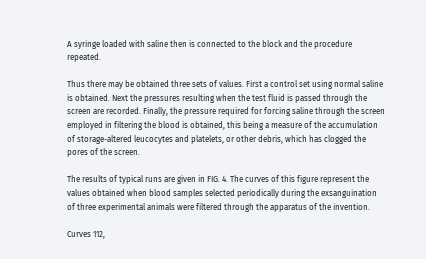A syringe loaded with saline then is connected to the block and the procedure repeated.

Thus there may be obtained three sets of values. First a control set using normal saline is obtained. Next the pressures resulting when the test fluid is passed through the screen are recorded. Finally, the pressure required for forcing saline through the screen employed in filtering the blood is obtained, this being a measure of the accumulation of storage-altered leucocytes and platelets, or other debris, which has clogged the pores of the screen.

The results of typical runs are given in FIG. 4. The curves of this figure represent the values obtained when blood samples selected periodically during the exsanguination of three experimental animals were filtered through the apparatus of the invention.

Curves 112,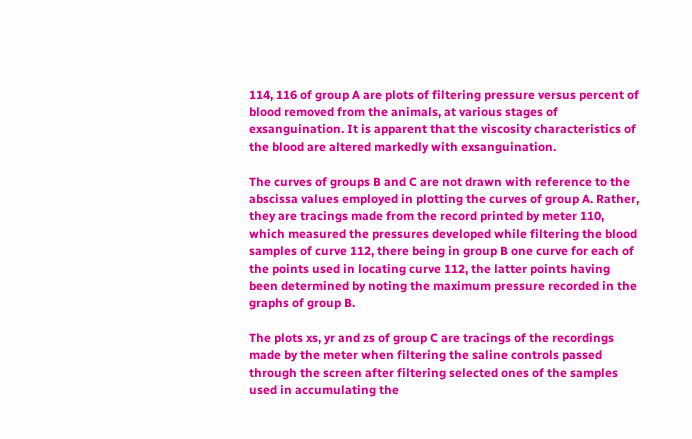114, 116 of group A are plots of filtering pressure versus percent of blood removed from the animals, at various stages of exsanguination. It is apparent that the viscosity characteristics of the blood are altered markedly with exsanguination.

The curves of groups B and C are not drawn with reference to the abscissa values employed in plotting the curves of group A. Rather, they are tracings made from the record printed by meter 110, which measured the pressures developed while filtering the blood samples of curve 112, there being in group B one curve for each of the points used in locating curve 112, the latter points having been determined by noting the maximum pressure recorded in the graphs of group B.

The plots xs, yr and zs of group C are tracings of the recordings made by the meter when filtering the saline controls passed through the screen after filtering selected ones of the samples used in accumulating the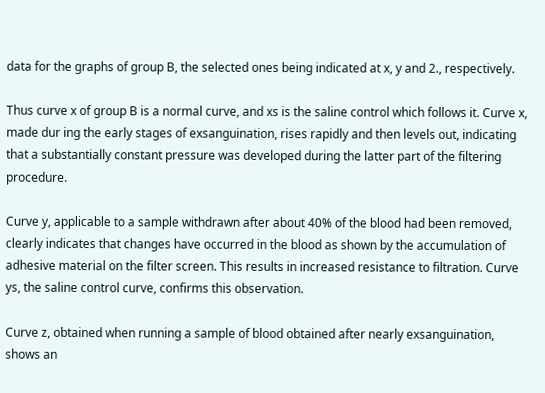data for the graphs of group B, the selected ones being indicated at x, y and 2., respectively.

Thus curve x of group B is a normal curve, and xs is the saline control which follows it. Curve x, made dur ing the early stages of exsanguination, rises rapidly and then levels out, indicating that a substantially constant pressure was developed during the latter part of the filtering procedure.

Curve y, applicable to a sample withdrawn after about 40% of the blood had been removed, clearly indicates that changes have occurred in the blood as shown by the accumulation of adhesive material on the filter screen. This results in increased resistance to filtration. Curve ys, the saline control curve, confirms this observation.

Curve z, obtained when running a sample of blood obtained after nearly exsanguination, shows an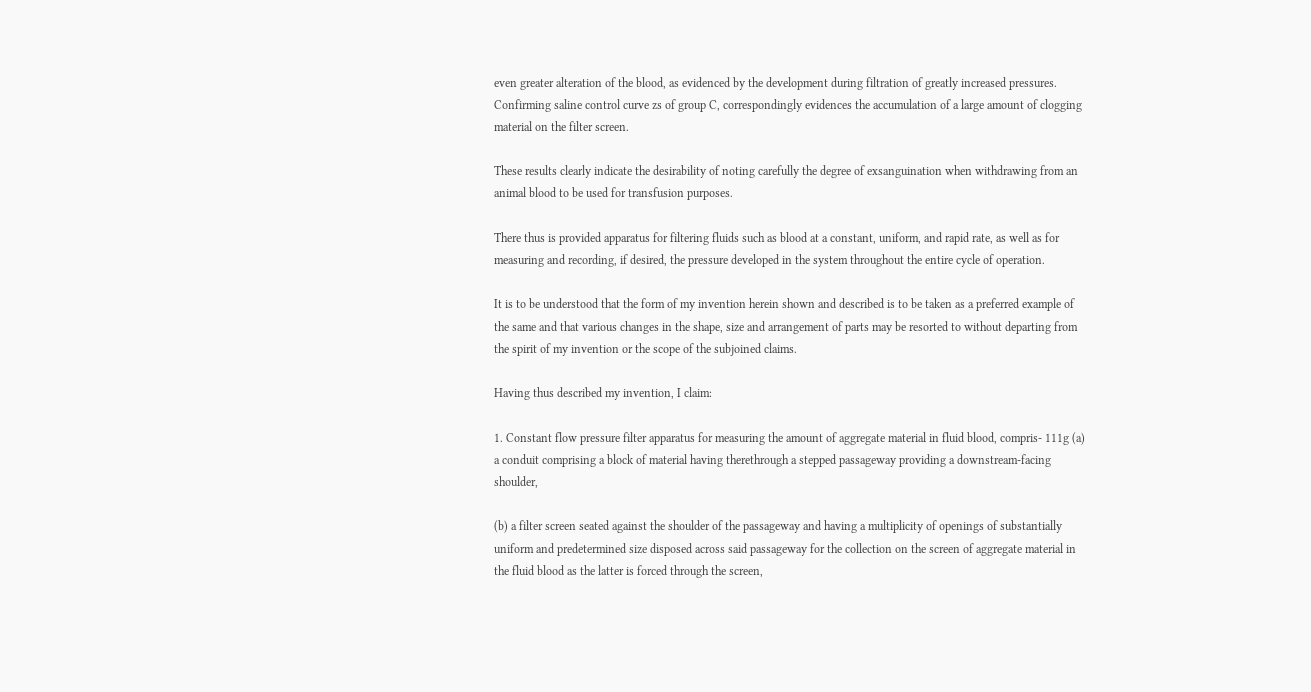even greater alteration of the blood, as evidenced by the development during filtration of greatly increased pressures. Confirming saline control curve zs of group C, correspondingly evidences the accumulation of a large amount of clogging material on the filter screen.

These results clearly indicate the desirability of noting carefully the degree of exsanguination when withdrawing from an animal blood to be used for transfusion purposes.

There thus is provided apparatus for filtering fluids such as blood at a constant, uniform, and rapid rate, as well as for measuring and recording, if desired, the pressure developed in the system throughout the entire cycle of operation.

It is to be understood that the form of my invention herein shown and described is to be taken as a preferred example of the same and that various changes in the shape, size and arrangement of parts may be resorted to without departing from the spirit of my invention or the scope of the subjoined claims.

Having thus described my invention, I claim:

1. Constant flow pressure filter apparatus for measuring the amount of aggregate material in fluid blood, compris- 111g (a) a conduit comprising a block of material having therethrough a stepped passageway providing a downstream-facing shoulder,

(b) a filter screen seated against the shoulder of the passageway and having a multiplicity of openings of substantially uniform and predetermined size disposed across said passageway for the collection on the screen of aggregate material in the fluid blood as the latter is forced through the screen,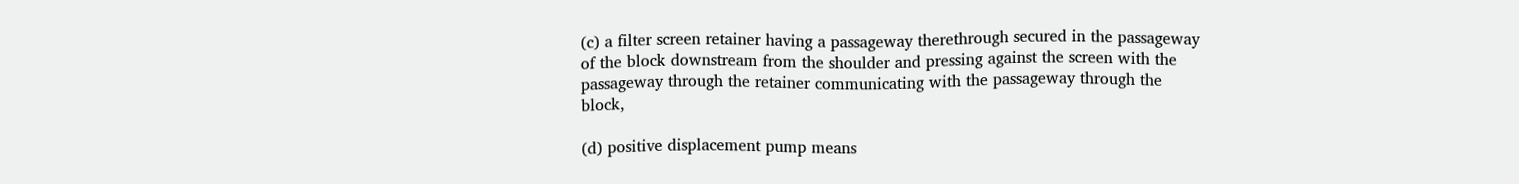(c) a filter screen retainer having a passageway therethrough secured in the passageway of the block downstream from the shoulder and pressing against the screen with the passageway through the retainer communicating with the passageway through the block,

(d) positive displacement pump means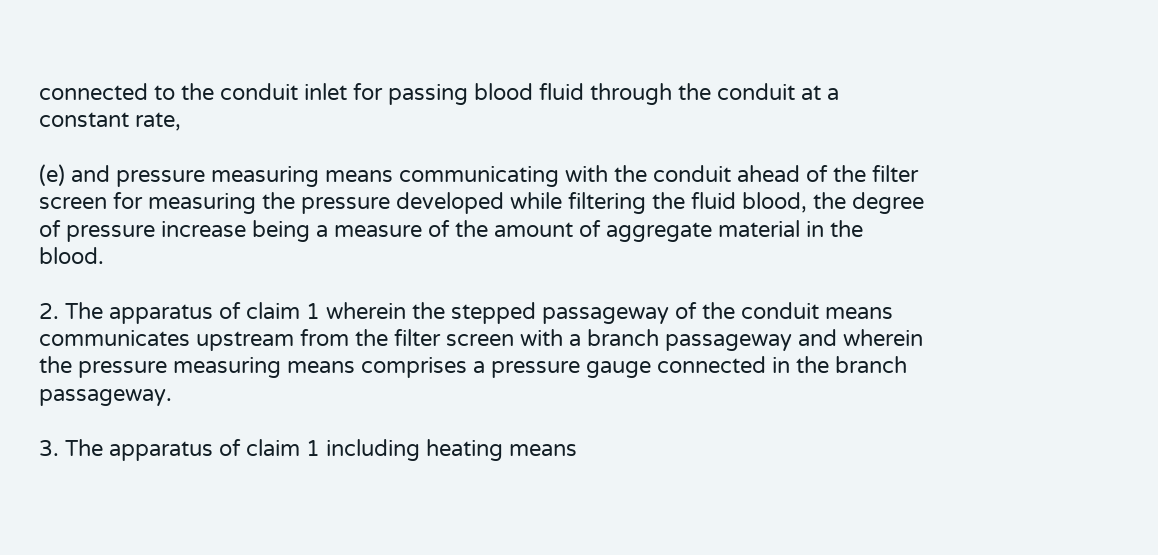connected to the conduit inlet for passing blood fluid through the conduit at a constant rate,

(e) and pressure measuring means communicating with the conduit ahead of the filter screen for measuring the pressure developed while filtering the fluid blood, the degree of pressure increase being a measure of the amount of aggregate material in the blood.

2. The apparatus of claim 1 wherein the stepped passageway of the conduit means communicates upstream from the filter screen with a branch passageway and wherein the pressure measuring means comprises a pressure gauge connected in the branch passageway.

3. The apparatus of claim 1 including heating means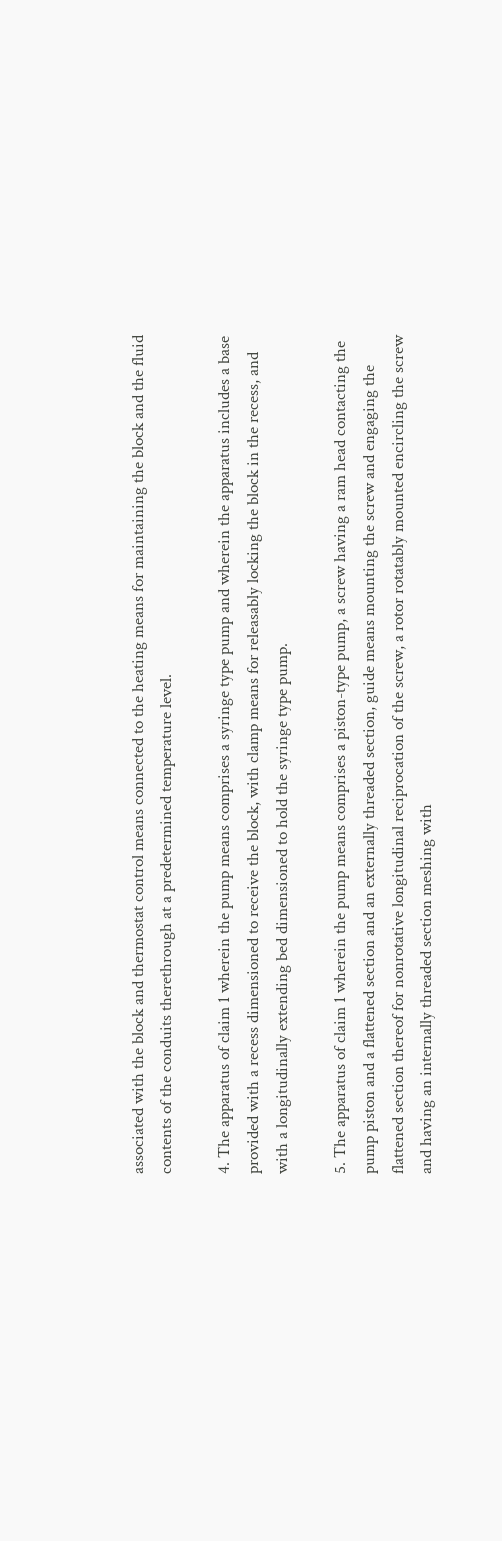associated with the block and thermostat control means connected to the heating means for maintaining the block and the fluid contents of the conduits therethrough at a predetermined temperature level.

4. The apparatus of claim 1 wherein the pump means comprises a syringe type pump and wherein the apparatus includes a base provided with a recess dimensioned to receive the block, with clamp means for releasably locking the block in the recess, and with a longitudinally extending bed dimensioned to hold the syringe type pump.

5. The apparatus of claim 1 wherein the pump means comprises a piston-type pump, a screw having a ram head contacting the pump piston and a flattened section and an externally threaded section, guide means mounting the screw and engaging the flattened section thereof for nonrotative longitudinal reciprocation of the screw, a rotor rotatably mounted encircling the screw and having an internally threaded section meshing with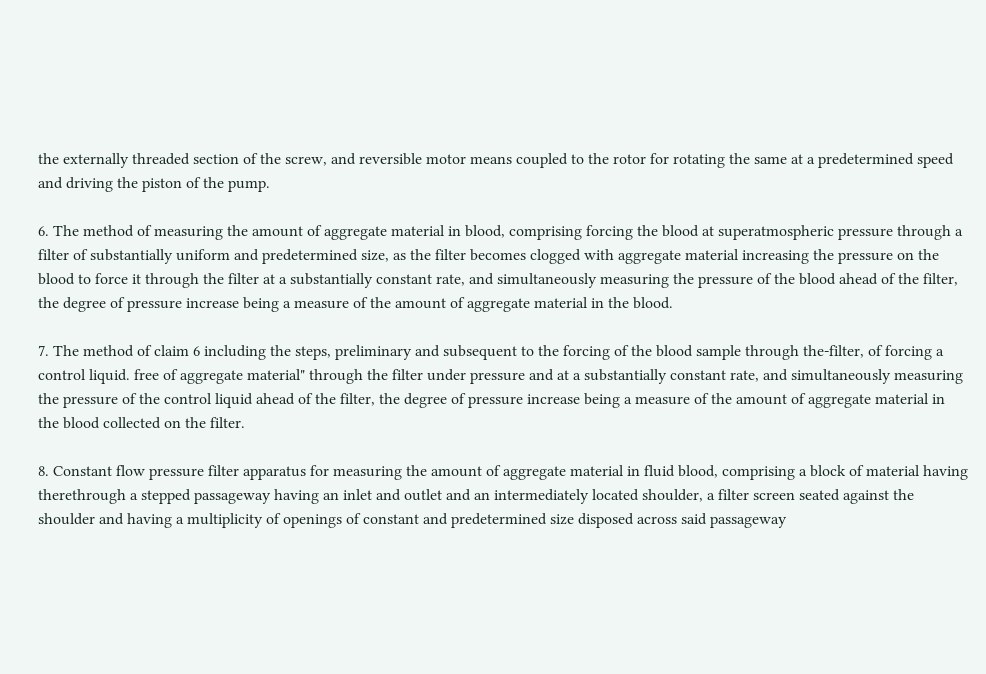the externally threaded section of the screw, and reversible motor means coupled to the rotor for rotating the same at a predetermined speed and driving the piston of the pump.

6. The method of measuring the amount of aggregate material in blood, comprising forcing the blood at superatmospheric pressure through a filter of substantially uniform and predetermined size, as the filter becomes clogged with aggregate material increasing the pressure on the blood to force it through the filter at a substantially constant rate, and simultaneously measuring the pressure of the blood ahead of the filter, the degree of pressure increase being a measure of the amount of aggregate material in the blood.

7. The method of claim 6 including the steps, preliminary and subsequent to the forcing of the blood sample through the-filter, of forcing a control liquid. free of aggregate material" through the filter under pressure and at a substantially constant rate, and simultaneously measuring the pressure of the control liquid ahead of the filter, the degree of pressure increase being a measure of the amount of aggregate material in the blood collected on the filter.

8. Constant flow pressure filter apparatus for measuring the amount of aggregate material in fluid blood, comprising a block of material having therethrough a stepped passageway having an inlet and outlet and an intermediately located shoulder, a filter screen seated against the shoulder and having a multiplicity of openings of constant and predetermined size disposed across said passageway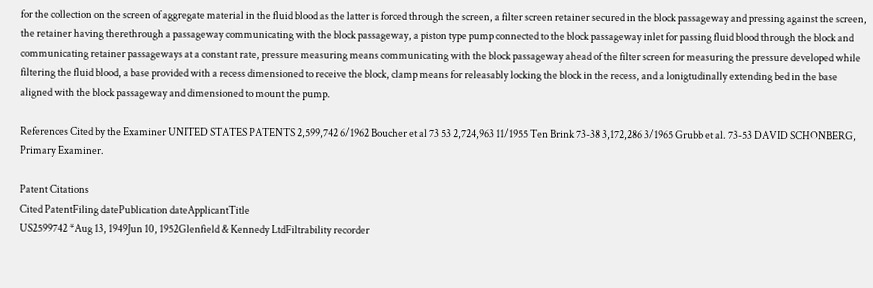for the collection on the screen of aggregate material in the fluid blood as the latter is forced through the screen, a filter screen retainer secured in the block passageway and pressing against the screen, the retainer having therethrough a passageway communicating with the block passageway, a piston type pump connected to the block passageway inlet for passing fluid blood through the block and communicating retainer passageways at a constant rate, pressure measuring means communicating with the block passageway ahead of the filter screen for measuring the pressure developed while filtering the fluid blood, a base provided with a recess dimensioned to receive the block, clamp means for releasably locking the block in the recess, and a lonigtudinally extending bed in the base aligned with the block passageway and dimensioned to mount the pump.

References Cited by the Examiner UNITED STATES PATENTS 2,599,742 6/1962 Boucher et al 73 53 2,724,963 11/1955 Ten Brink 73-38 3,172,286 3/1965 Grubb et al. 73-53 DAVID SCHONBERG, Primary Examiner.

Patent Citations
Cited PatentFiling datePublication dateApplicantTitle
US2599742 *Aug 13, 1949Jun 10, 1952Glenfield & Kennedy LtdFiltrability recorder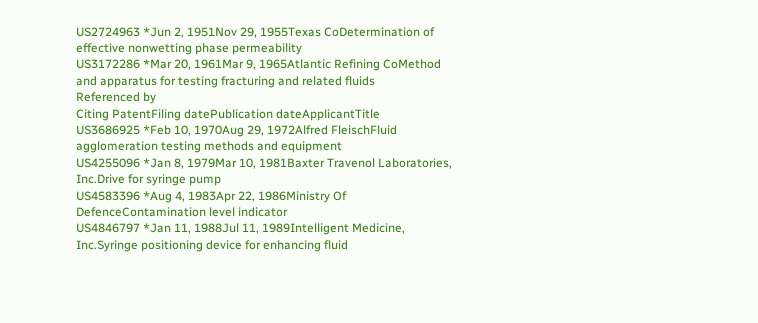US2724963 *Jun 2, 1951Nov 29, 1955Texas CoDetermination of effective nonwetting phase permeability
US3172286 *Mar 20, 1961Mar 9, 1965Atlantic Refining CoMethod and apparatus for testing fracturing and related fluids
Referenced by
Citing PatentFiling datePublication dateApplicantTitle
US3686925 *Feb 10, 1970Aug 29, 1972Alfred FleischFluid agglomeration testing methods and equipment
US4255096 *Jan 8, 1979Mar 10, 1981Baxter Travenol Laboratories, Inc.Drive for syringe pump
US4583396 *Aug 4, 1983Apr 22, 1986Ministry Of DefenceContamination level indicator
US4846797 *Jan 11, 1988Jul 11, 1989Intelligent Medicine, Inc.Syringe positioning device for enhancing fluid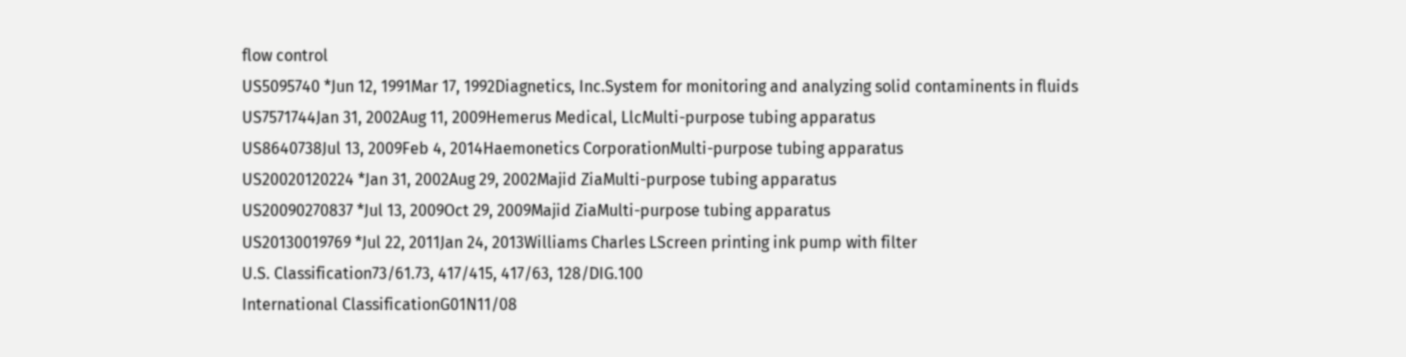flow control
US5095740 *Jun 12, 1991Mar 17, 1992Diagnetics, Inc.System for monitoring and analyzing solid contaminents in fluids
US7571744Jan 31, 2002Aug 11, 2009Hemerus Medical, LlcMulti-purpose tubing apparatus
US8640738Jul 13, 2009Feb 4, 2014Haemonetics CorporationMulti-purpose tubing apparatus
US20020120224 *Jan 31, 2002Aug 29, 2002Majid ZiaMulti-purpose tubing apparatus
US20090270837 *Jul 13, 2009Oct 29, 2009Majid ZiaMulti-purpose tubing apparatus
US20130019769 *Jul 22, 2011Jan 24, 2013Williams Charles LScreen printing ink pump with filter
U.S. Classification73/61.73, 417/415, 417/63, 128/DIG.100
International ClassificationG01N11/08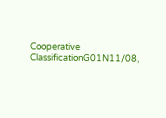Cooperative ClassificationG01N11/08,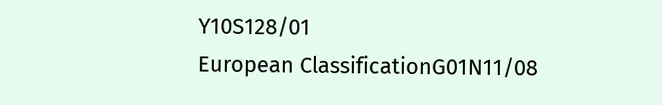Y10S128/01
European ClassificationG01N11/08